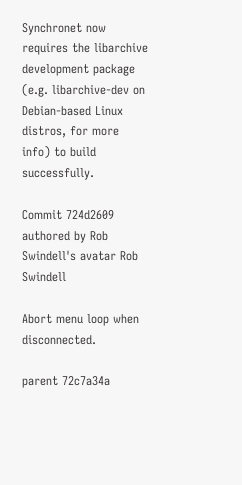Synchronet now requires the libarchive development package (e.g. libarchive-dev on Debian-based Linux distros, for more info) to build successfully.

Commit 724d2609 authored by Rob Swindell's avatar Rob Swindell

Abort menu loop when disconnected.

parent 72c7a34a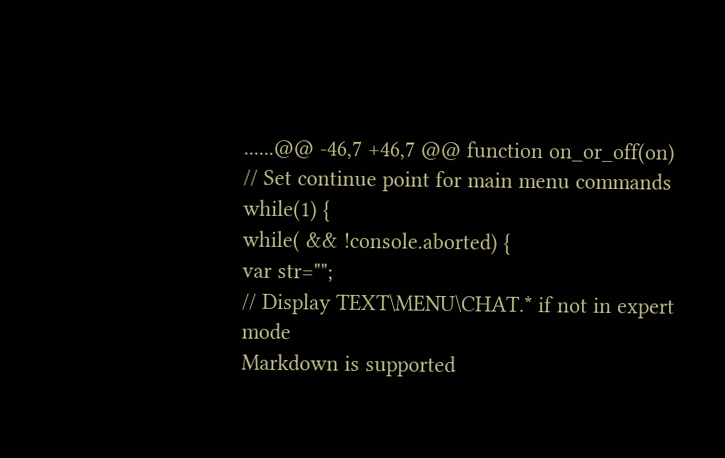......@@ -46,7 +46,7 @@ function on_or_off(on)
// Set continue point for main menu commands
while(1) {
while( && !console.aborted) {
var str="";
// Display TEXT\MENU\CHAT.* if not in expert mode
Markdown is supported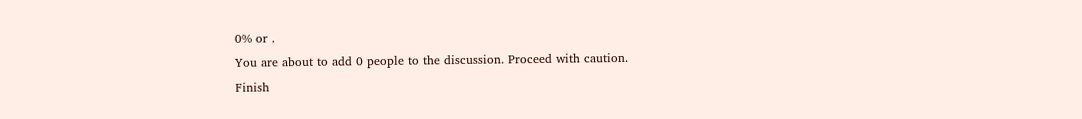0% or .
You are about to add 0 people to the discussion. Proceed with caution.
Finish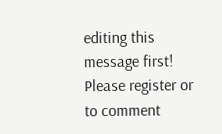editing this message first!
Please register or to comment